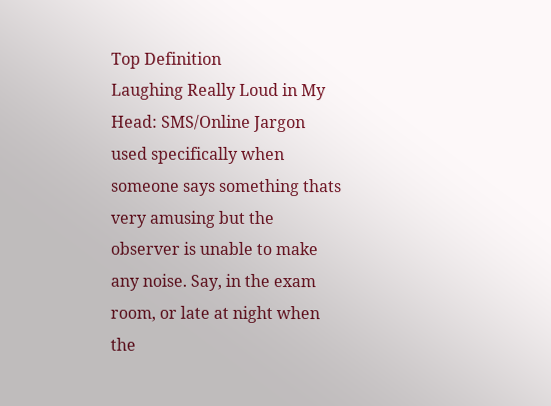Top Definition
Laughing Really Loud in My Head: SMS/Online Jargon used specifically when someone says something thats very amusing but the observer is unable to make any noise. Say, in the exam room, or late at night when the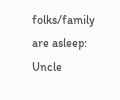folks/family are asleep:
Uncle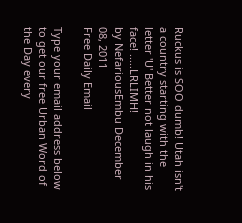Ruckus is SOO dumb! Utah isn't a country starting with the letter 'U' Better not laugh in his face! .....LRLIMH!
by NefariousEmbu December 08, 2011
Free Daily Email

Type your email address below to get our free Urban Word of the Day every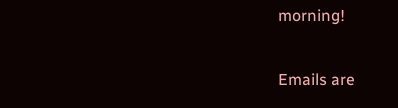morning!

Emails are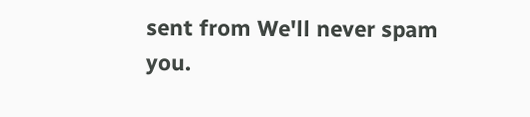sent from We'll never spam you.